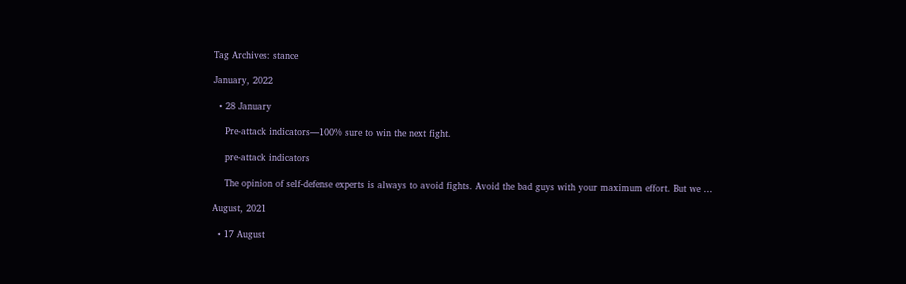Tag Archives: stance

January, 2022

  • 28 January

    Pre-attack indicators—100% sure to win the next fight.

    pre-attack indicators

    The opinion of self-defense experts is always to avoid fights. Avoid the bad guys with your maximum effort. But we …

August, 2021

  • 17 August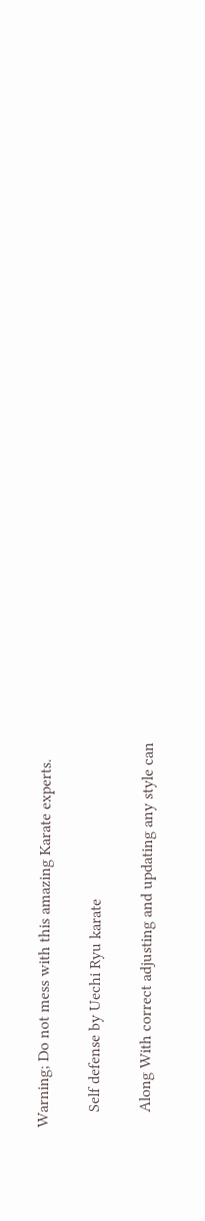Warning; Do not mess with this amazing Karate experts.

    Self defense by Uechi Ryu karate

    Along With correct adjusting and updating any style can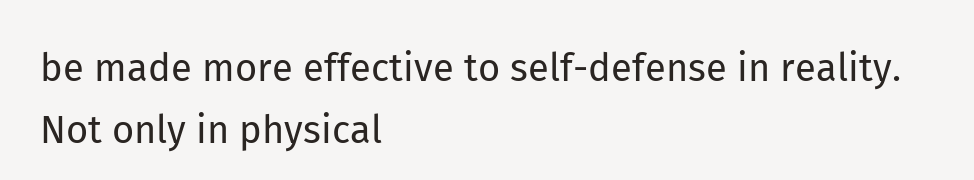be made more effective to self-defense in reality. Not only in physical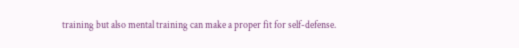training but also mental training can make a proper fit for self-defense.